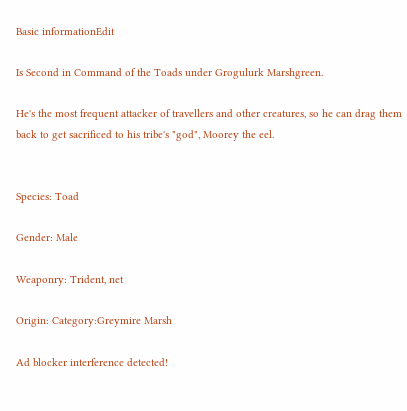Basic informationEdit

Is Second in Command of the Toads under Grogulurk Marshgreen.

He's the most frequent attacker of travellers and other creatures, so he can drag them back to get sacrificed to his tribe's "god", Moorey the eel.


Species: Toad

Gender: Male

Weaponry: Trident, net

Origin: Category:Greymire Marsh

Ad blocker interference detected!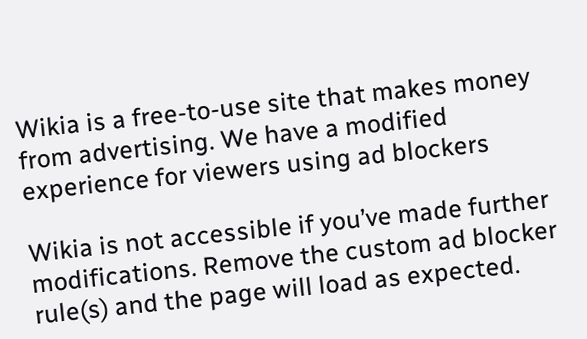Wikia is a free-to-use site that makes money from advertising. We have a modified experience for viewers using ad blockers

Wikia is not accessible if you’ve made further modifications. Remove the custom ad blocker rule(s) and the page will load as expected.